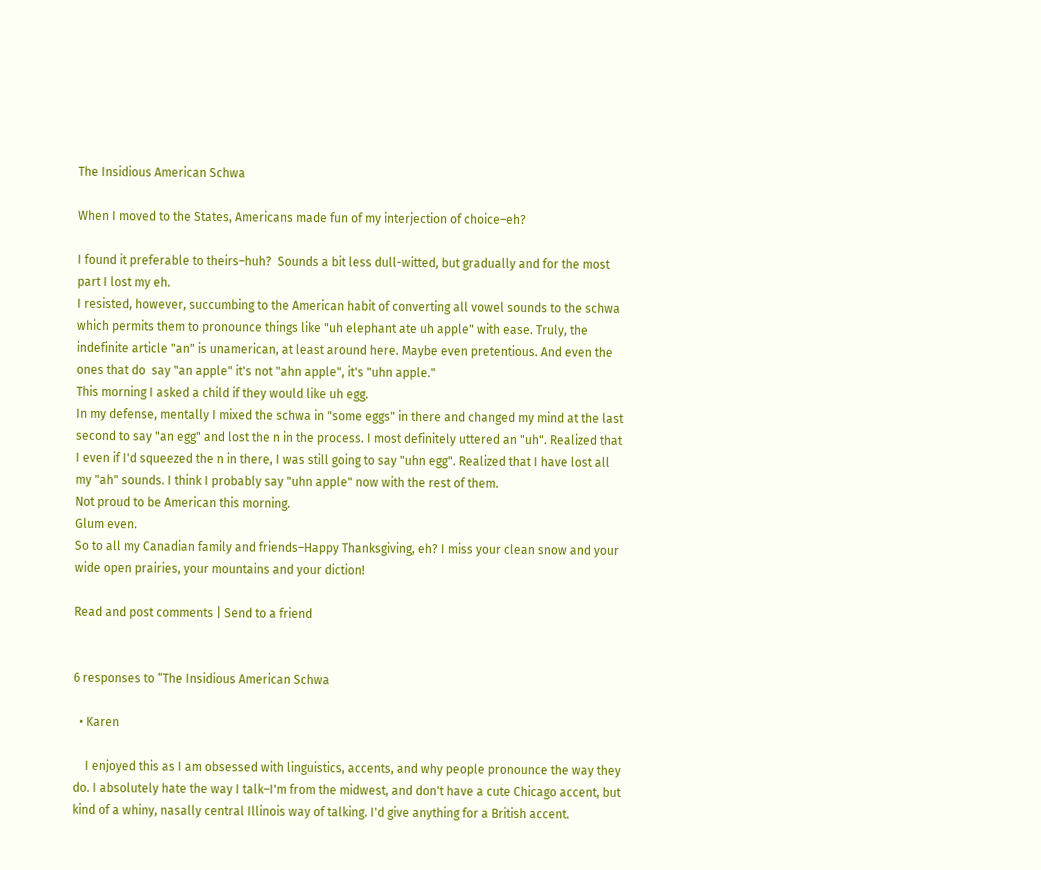The Insidious American Schwa

When I moved to the States, Americans made fun of my interjection of choice–eh?

I found it preferable to theirs–huh?  Sounds a bit less dull-witted, but gradually and for the most part I lost my eh.
I resisted, however, succumbing to the American habit of converting all vowel sounds to the schwa which permits them to pronounce things like "uh elephant ate uh apple" with ease. Truly, the indefinite article "an" is unamerican, at least around here. Maybe even pretentious. And even the ones that do  say "an apple" it's not "ahn apple", it's "uhn apple."
This morning I asked a child if they would like uh egg.
In my defense, mentally I mixed the schwa in "some eggs" in there and changed my mind at the last second to say "an egg" and lost the n in the process. I most definitely uttered an "uh". Realized that I even if I'd squeezed the n in there, I was still going to say "uhn egg". Realized that I have lost all my "ah" sounds. I think I probably say "uhn apple" now with the rest of them.
Not proud to be American this morning.
Glum even.
So to all my Canadian family and friends–Happy Thanksgiving, eh? I miss your clean snow and your wide open prairies, your mountains and your diction!

Read and post comments | Send to a friend


6 responses to “The Insidious American Schwa

  • Karen

    I enjoyed this as I am obsessed with linguistics, accents, and why people pronounce the way they do. I absolutely hate the way I talk–I'm from the midwest, and don't have a cute Chicago accent, but kind of a whiny, nasally central Illinois way of talking. I'd give anything for a British accent.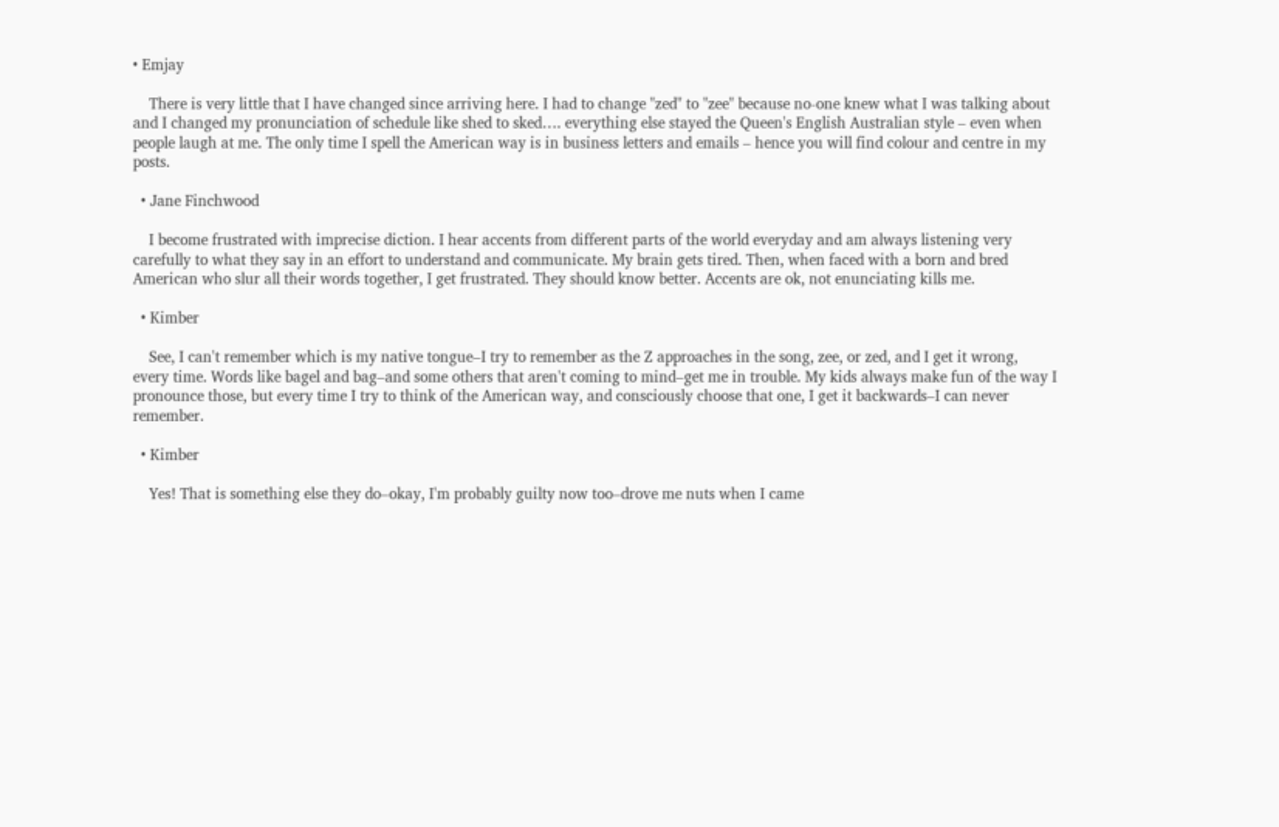• Emjay

    There is very little that I have changed since arriving here. I had to change "zed" to "zee" because no-one knew what I was talking about and I changed my pronunciation of schedule like shed to sked…. everything else stayed the Queen's English Australian style – even when people laugh at me. The only time I spell the American way is in business letters and emails – hence you will find colour and centre in my posts.

  • Jane Finchwood

    I become frustrated with imprecise diction. I hear accents from different parts of the world everyday and am always listening very carefully to what they say in an effort to understand and communicate. My brain gets tired. Then, when faced with a born and bred American who slur all their words together, I get frustrated. They should know better. Accents are ok, not enunciating kills me.

  • Kimber

    See, I can't remember which is my native tongue–I try to remember as the Z approaches in the song, zee, or zed, and I get it wrong, every time. Words like bagel and bag–and some others that aren't coming to mind–get me in trouble. My kids always make fun of the way I pronounce those, but every time I try to think of the American way, and consciously choose that one, I get it backwards–I can never remember.

  • Kimber

    Yes! That is something else they do–okay, I'm probably guilty now too–drove me nuts when I came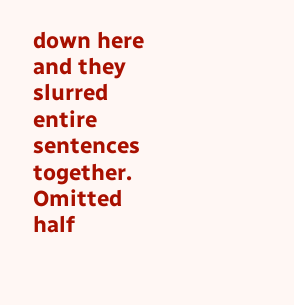down here and they slurred entire sentences together. Omitted half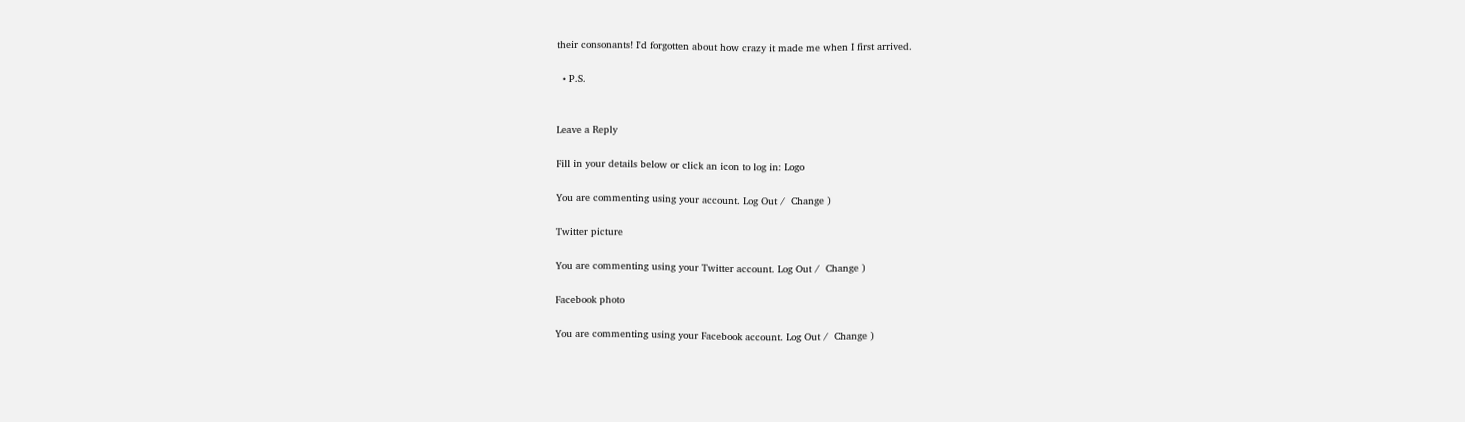their consonants! I'd forgotten about how crazy it made me when I first arrived.

  • P.S.


Leave a Reply

Fill in your details below or click an icon to log in: Logo

You are commenting using your account. Log Out /  Change )

Twitter picture

You are commenting using your Twitter account. Log Out /  Change )

Facebook photo

You are commenting using your Facebook account. Log Out /  Change )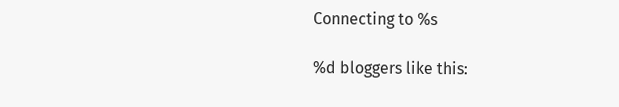Connecting to %s

%d bloggers like this: